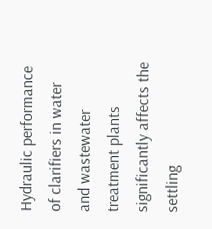Hydraulic performance of clarifiers in water and wastewater treatment plants significantly affects the settling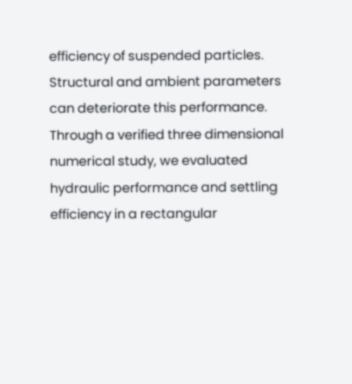efficiency of suspended particles. Structural and ambient parameters can deteriorate this performance. Through a verified three dimensional numerical study, we evaluated hydraulic performance and settling efficiency in a rectangular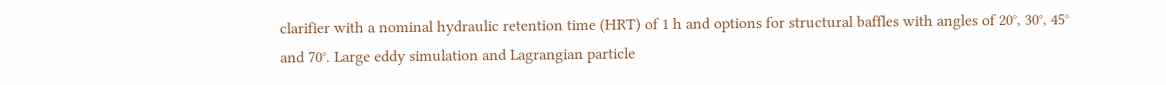clarifier with a nominal hydraulic retention time (HRT) of 1 h and options for structural baffles with angles of 20°, 30°, 45° and 70°. Large eddy simulation and Lagrangian particle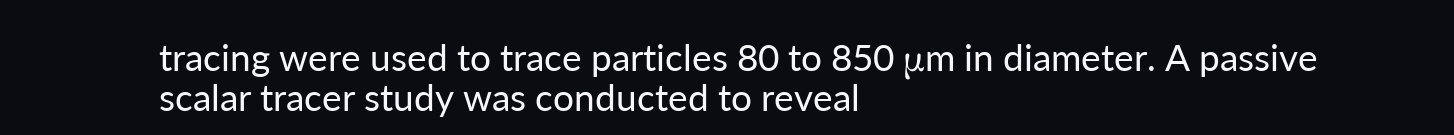tracing were used to trace particles 80 to 850 μm in diameter. A passive scalar tracer study was conducted to reveal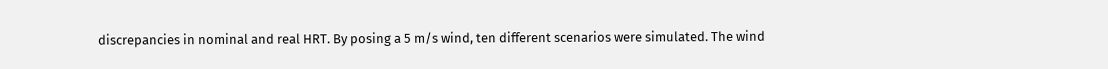discrepancies in nominal and real HRT. By posing a 5 m/s wind, ten different scenarios were simulated. The wind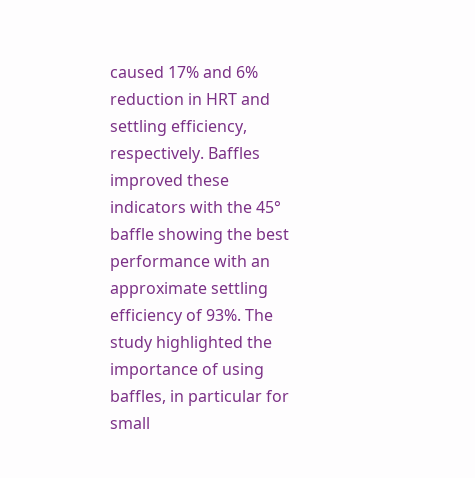caused 17% and 6% reduction in HRT and settling efficiency, respectively. Baffles improved these indicators with the 45° baffle showing the best performance with an approximate settling efficiency of 93%. The study highlighted the importance of using baffles, in particular for small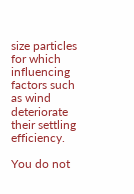size particles for which influencing factors such as wind deteriorate their settling efficiency.

You do not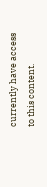currently have access to this content.